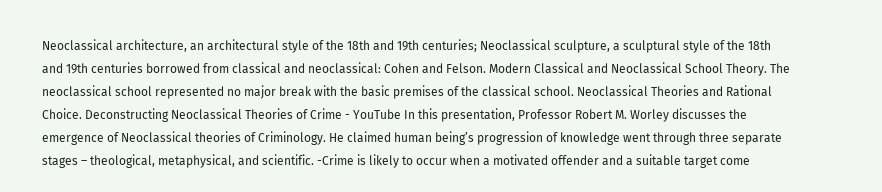Neoclassical architecture, an architectural style of the 18th and 19th centuries; Neoclassical sculpture, a sculptural style of the 18th and 19th centuries borrowed from classical and neoclassical: Cohen and Felson. Modern Classical and Neoclassical School Theory. The neoclassical school represented no major break with the basic premises of the classical school. Neoclassical Theories and Rational Choice. Deconstructing Neoclassical Theories of Crime - YouTube In this presentation, Professor Robert M. Worley discusses the emergence of Neoclassical theories of Criminology. He claimed human being’s progression of knowledge went through three separate stages – theological, metaphysical, and scientific. -Crime is likely to occur when a motivated offender and a suitable target come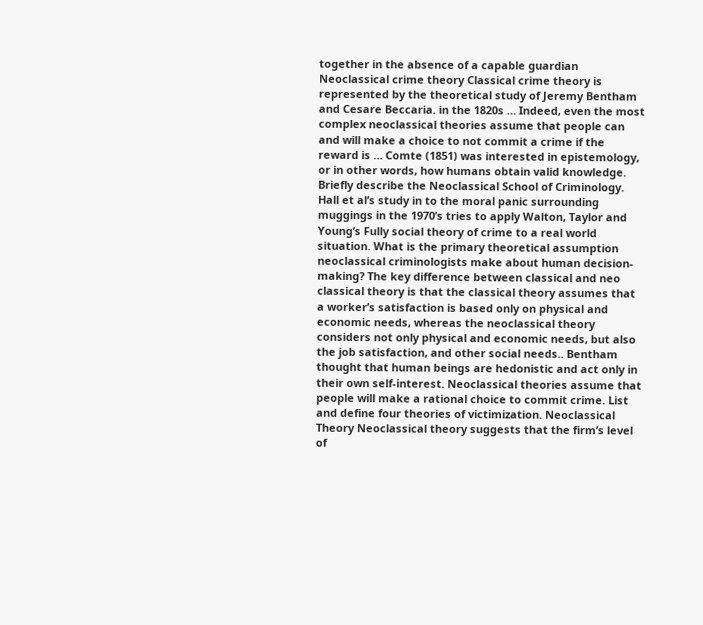together in the absence of a capable guardian Neoclassical crime theory Classical crime theory is represented by the theoretical study of Jeremy Bentham and Cesare Beccaria. in the 1820s … Indeed, even the most complex neoclassical theories assume that people can and will make a choice to not commit a crime if the reward is … Comte (1851) was interested in epistemology, or in other words, how humans obtain valid knowledge. Briefly describe the Neoclassical School of Criminology. Hall et al’s study in to the moral panic surrounding muggings in the 1970’s tries to apply Walton, Taylor and Young’s Fully social theory of crime to a real world situation. What is the primary theoretical assumption neoclassical criminologists make about human decision-making? The key difference between classical and neo classical theory is that the classical theory assumes that a worker’s satisfaction is based only on physical and economic needs, whereas the neoclassical theory considers not only physical and economic needs, but also the job satisfaction, and other social needs.. Bentham thought that human beings are hedonistic and act only in their own self-interest. Neoclassical theories assume that people will make a rational choice to commit crime. List and define four theories of victimization. Neoclassical Theory Neoclassical theory suggests that the firm’s level of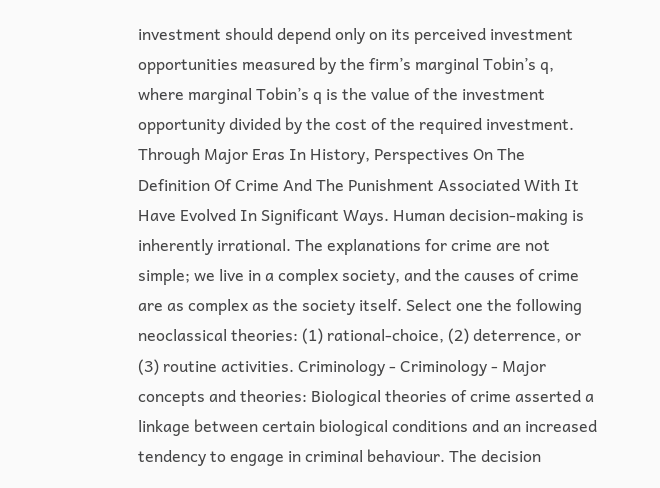investment should depend only on its perceived investment opportunities measured by the firm’s marginal Tobin’s q, where marginal Tobin’s q is the value of the investment opportunity divided by the cost of the required investment. Through Major Eras In History, Perspectives On The Definition Of Crime And The Punishment Associated With It Have Evolved In Significant Ways. Human decision-making is inherently irrational. The explanations for crime are not simple; we live in a complex society, and the causes of crime are as complex as the society itself. Select one the following neoclassical theories: (1) rational-choice, (2) deterrence, or (3) routine activities. Criminology - Criminology - Major concepts and theories: Biological theories of crime asserted a linkage between certain biological conditions and an increased tendency to engage in criminal behaviour. The decision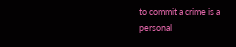to commit a crime is a personal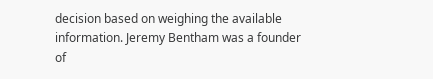decision based on weighing the available information. Jeremy Bentham was a founder of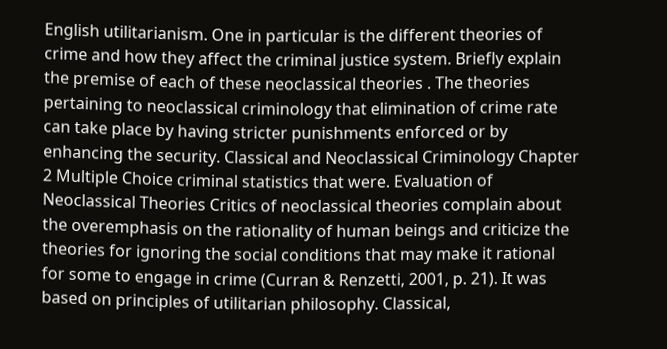English utilitarianism. One in particular is the different theories of crime and how they affect the criminal justice system. Briefly explain the premise of each of these neoclassical theories . The theories pertaining to neoclassical criminology that elimination of crime rate can take place by having stricter punishments enforced or by enhancing the security. Classical and Neoclassical Criminology Chapter 2 Multiple Choice criminal statistics that were. Evaluation of Neoclassical Theories Critics of neoclassical theories complain about the overemphasis on the rationality of human beings and criticize the theories for ignoring the social conditions that may make it rational for some to engage in crime (Curran & Renzetti, 2001, p. 21). It was based on principles of utilitarian philosophy. Classical,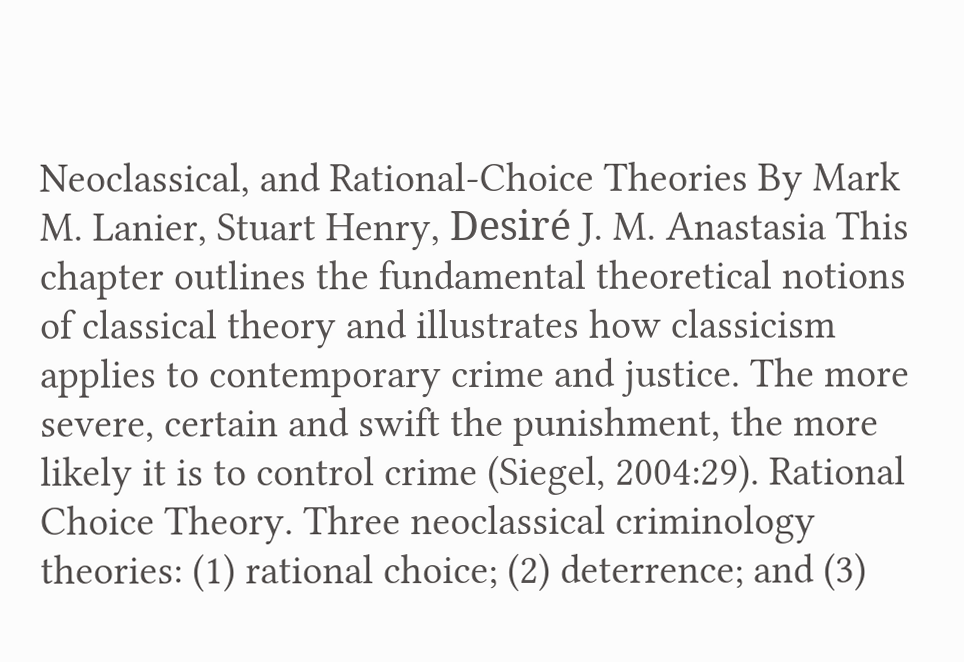Neoclassical, and Rational-Choice Theories By Mark M. Lanier, Stuart Henry, Desiré J. M. Anastasia This chapter outlines the fundamental theoretical notions of classical theory and illustrates how classicism applies to contemporary crime and justice. The more severe, certain and swift the punishment, the more likely it is to control crime (Siegel, 2004:29). Rational Choice Theory. Three neoclassical criminology theories: (1) rational choice; (2) deterrence; and (3)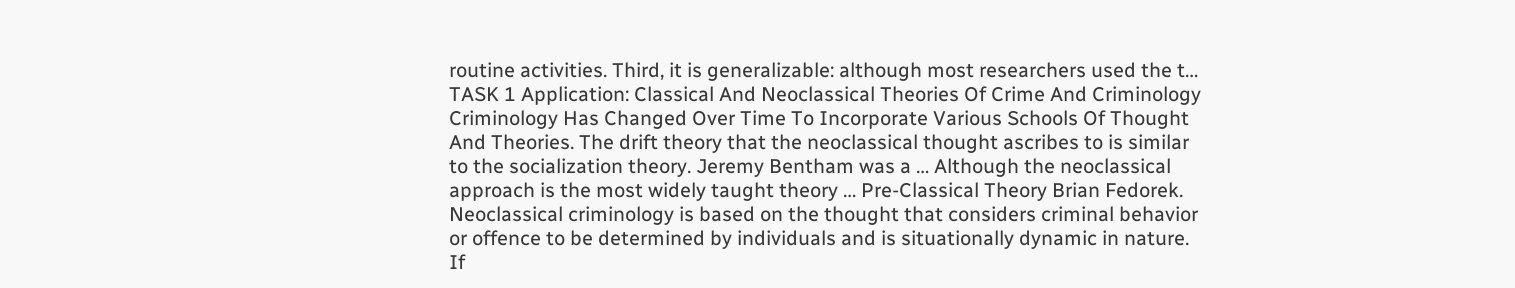routine activities. Third, it is generalizable: although most researchers used the t… TASK 1 Application: Classical And Neoclassical Theories Of Crime And Criminology Criminology Has Changed Over Time To Incorporate Various Schools Of Thought And Theories. The drift theory that the neoclassical thought ascribes to is similar to the socialization theory. Jeremy Bentham was a … Although the neoclassical approach is the most widely taught theory … Pre-Classical Theory Brian Fedorek. Neoclassical criminology is based on the thought that considers criminal behavior or offence to be determined by individuals and is situationally dynamic in nature. If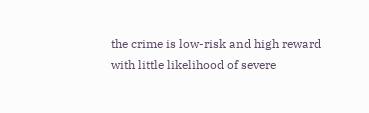the crime is low-risk and high reward with little likelihood of severe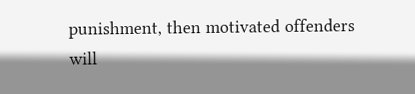punishment, then motivated offenders will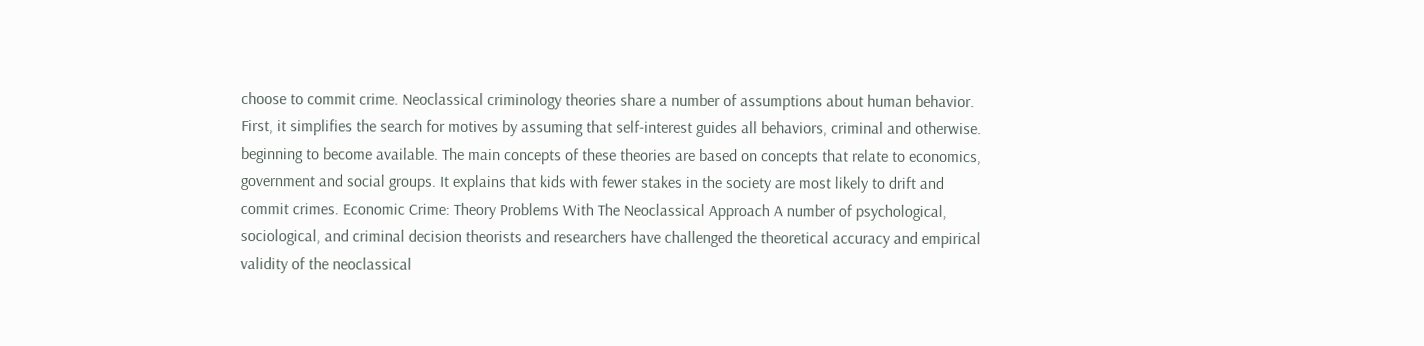choose to commit crime. Neoclassical criminology theories share a number of assumptions about human behavior. First, it simplifies the search for motives by assuming that self-interest guides all behaviors, criminal and otherwise. beginning to become available. The main concepts of these theories are based on concepts that relate to economics, government and social groups. It explains that kids with fewer stakes in the society are most likely to drift and commit crimes. Economic Crime: Theory Problems With The Neoclassical Approach A number of psychological, sociological, and criminal decision theorists and researchers have challenged the theoretical accuracy and empirical validity of the neoclassical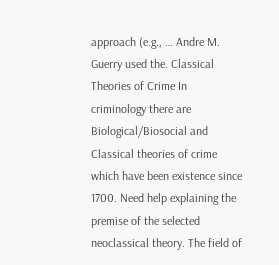approach (e.g., … Andre M. Guerry used the. Classical Theories of Crime In criminology there are Biological/Biosocial and Classical theories of crime which have been existence since 1700. Need help explaining the premise of the selected neoclassical theory. The field of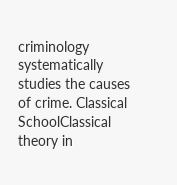criminology systematically studies the causes of crime. Classical SchoolClassical theory in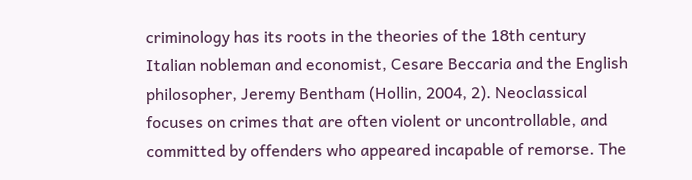criminology has its roots in the theories of the 18th century Italian nobleman and economist, Cesare Beccaria and the English philosopher, Jeremy Bentham (Hollin, 2004, 2). Neoclassical focuses on crimes that are often violent or uncontrollable, and committed by offenders who appeared incapable of remorse. The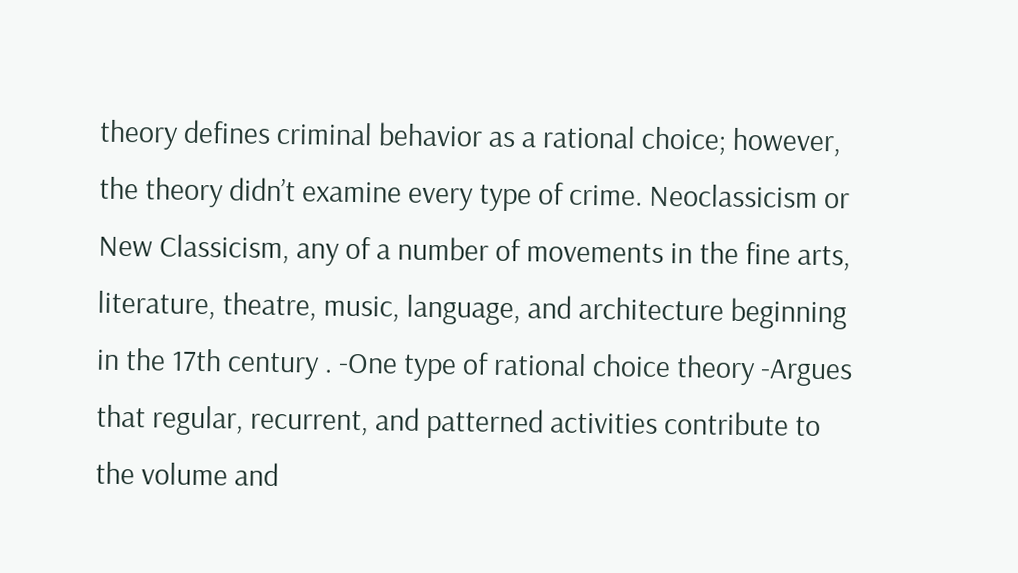theory defines criminal behavior as a rational choice; however, the theory didn’t examine every type of crime. Neoclassicism or New Classicism, any of a number of movements in the fine arts, literature, theatre, music, language, and architecture beginning in the 17th century . -One type of rational choice theory -Argues that regular, recurrent, and patterned activities contribute to the volume and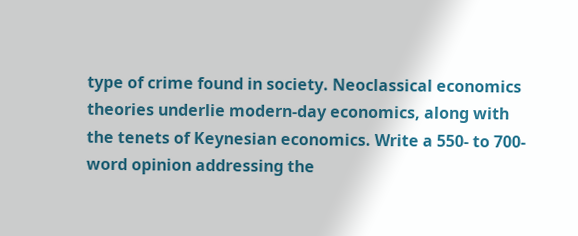type of crime found in society. Neoclassical economics theories underlie modern-day economics, along with the tenets of Keynesian economics. Write a 550- to 700-word opinion addressing the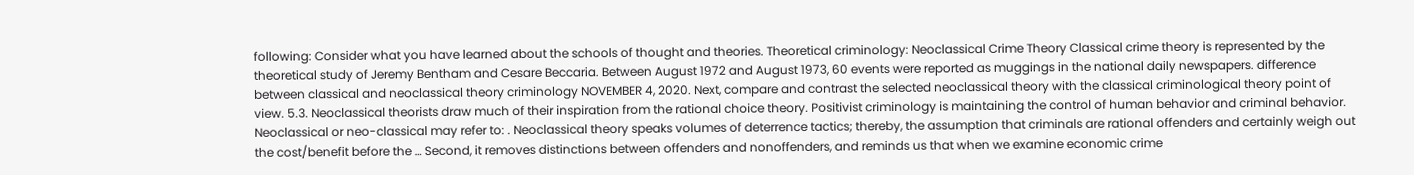following: Consider what you have learned about the schools of thought and theories. Theoretical criminology: Neoclassical Crime Theory Classical crime theory is represented by the theoretical study of Jeremy Bentham and Cesare Beccaria. Between August 1972 and August 1973, 60 events were reported as muggings in the national daily newspapers. difference between classical and neoclassical theory criminology NOVEMBER 4, 2020. Next, compare and contrast the selected neoclassical theory with the classical criminological theory point of view. 5.3. Neoclassical theorists draw much of their inspiration from the rational choice theory. Positivist criminology is maintaining the control of human behavior and criminal behavior. Neoclassical or neo-classical may refer to: . Neoclassical theory speaks volumes of deterrence tactics; thereby, the assumption that criminals are rational offenders and certainly weigh out the cost/benefit before the … Second, it removes distinctions between offenders and nonoffenders, and reminds us that when we examine economic crime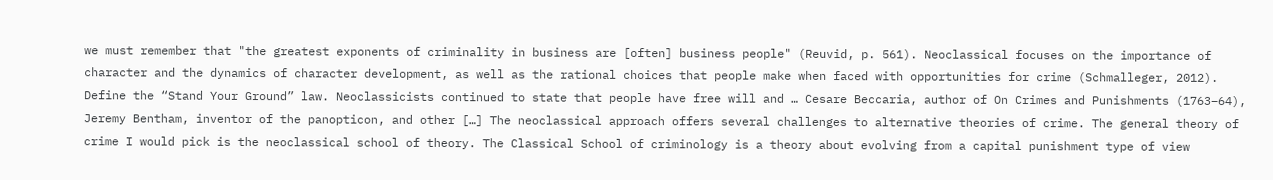we must remember that "the greatest exponents of criminality in business are [often] business people" (Reuvid, p. 561). Neoclassical focuses on the importance of character and the dynamics of character development, as well as the rational choices that people make when faced with opportunities for crime (Schmalleger, 2012). Define the “Stand Your Ground” law. Neoclassicists continued to state that people have free will and … Cesare Beccaria, author of On Crimes and Punishments (1763–64), Jeremy Bentham, inventor of the panopticon, and other […] The neoclassical approach offers several challenges to alternative theories of crime. The general theory of crime I would pick is the neoclassical school of theory. The Classical School of criminology is a theory about evolving from a capital punishment type of view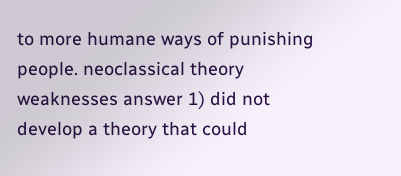to more humane ways of punishing people. neoclassical theory weaknesses answer 1) did not develop a theory that could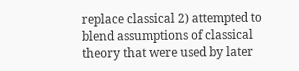replace classical 2) attempted to blend assumptions of classical theory that were used by later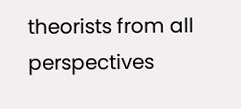theorists from all perspectives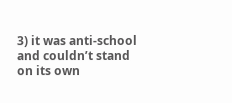3) it was anti-school and couldn’t stand on its own